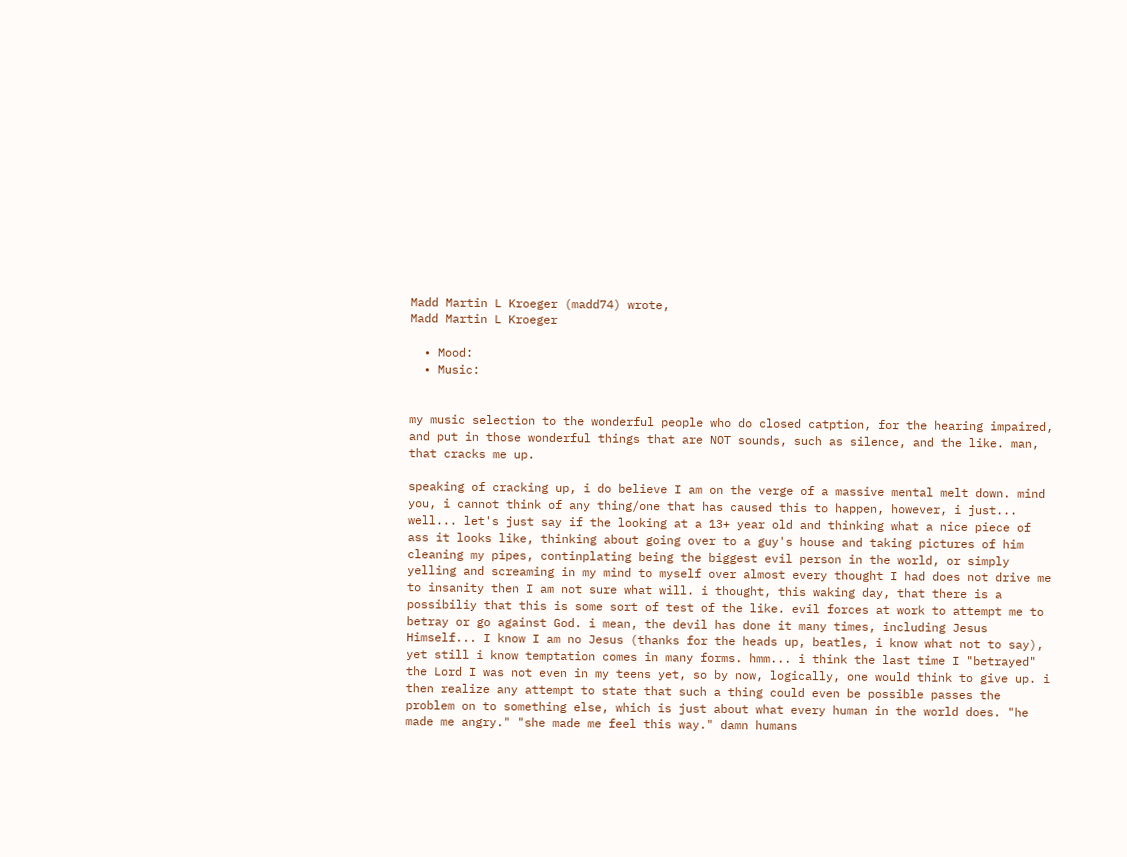Madd Martin L Kroeger (madd74) wrote,
Madd Martin L Kroeger

  • Mood:
  • Music:


my music selection to the wonderful people who do closed catption, for the hearing impaired, and put in those wonderful things that are NOT sounds, such as silence, and the like. man, that cracks me up.

speaking of cracking up, i do believe I am on the verge of a massive mental melt down. mind you, i cannot think of any thing/one that has caused this to happen, however, i just... well... let's just say if the looking at a 13+ year old and thinking what a nice piece of ass it looks like, thinking about going over to a guy's house and taking pictures of him cleaning my pipes, continplating being the biggest evil person in the world, or simply yelling and screaming in my mind to myself over almost every thought I had does not drive me to insanity then I am not sure what will. i thought, this waking day, that there is a possibiliy that this is some sort of test of the like. evil forces at work to attempt me to betray or go against God. i mean, the devil has done it many times, including Jesus Himself... I know I am no Jesus (thanks for the heads up, beatles, i know what not to say), yet still i know temptation comes in many forms. hmm... i think the last time I "betrayed" the Lord I was not even in my teens yet, so by now, logically, one would think to give up. i then realize any attempt to state that such a thing could even be possible passes the problem on to something else, which is just about what every human in the world does. "he made me angry." "she made me feel this way." damn humans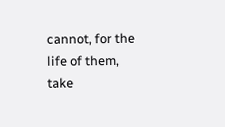cannot, for the life of them, take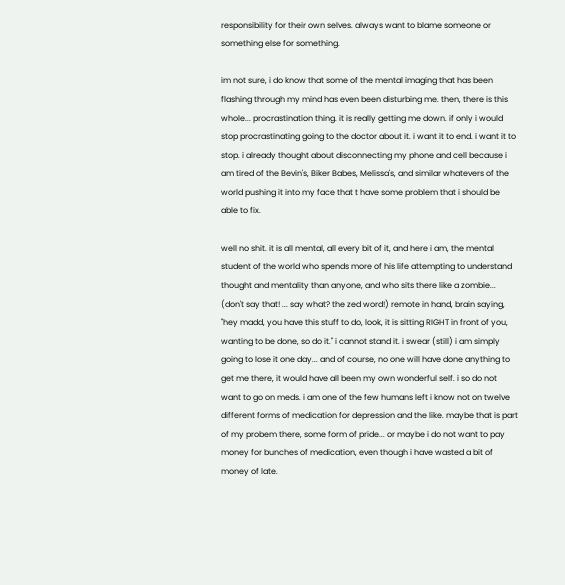responsibility for their own selves. always want to blame someone or something else for something.

im not sure, i do know that some of the mental imaging that has been flashing through my mind has even been disturbing me. then, there is this whole... procrastination thing. it is really getting me down. if only i would stop procrastinating going to the doctor about it. i want it to end. i want it to stop. i already thought about disconnecting my phone and cell because i am tired of the Bevin's, Biker Babes, Melissa's, and similar whatevers of the world pushing it into my face that t have some problem that i should be able to fix.

well no shit. it is all mental, all every bit of it, and here i am, the mental student of the world who spends more of his life attempting to understand thought and mentality than anyone, and who sits there like a zombie... (don't say that! ... say what? the zed word!) remote in hand, brain saying, "hey madd, you have this stuff to do, look, it is sitting RIGHT in front of you, wanting to be done, so do it." i cannot stand it. i swear (still) i am simply going to lose it one day... and of course, no one will have done anything to get me there, it would have all been my own wonderful self. i so do not want to go on meds. i am one of the few humans left i know not on twelve different forms of medication for depression and the like. maybe that is part of my probem there, some form of pride... or maybe i do not want to pay money for bunches of medication, even though i have wasted a bit of money of late.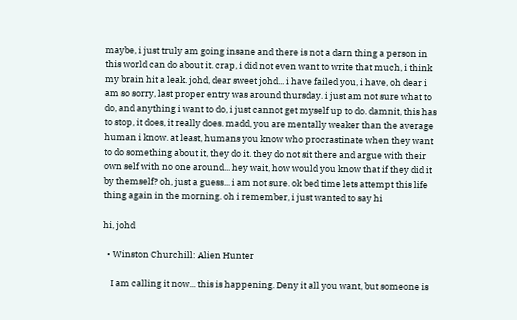maybe, i just truly am going insane and there is not a darn thing a person in this world can do about it. crap, i did not even want to write that much, i think my brain hit a leak. johd, dear sweet johd... i have failed you, i have, oh dear i am so sorry, last proper entry was around thursday. i just am not sure what to do, and anything i want to do, i just cannot get myself up to do. damnit, this has to stop, it does, it really does. madd, you are mentally weaker than the average human i know. at least, humans you know who procrastinate when they want to do something about it, they do it. they do not sit there and argue with their own self with no one around... hey wait, how would you know that if they did it by themself? oh, just a guess... i am not sure. ok bed time lets attempt this life thing again in the morning. oh i remember, i just wanted to say hi

hi, johd

  • Winston Churchill: Alien Hunter

    I am calling it now... this is happening. Deny it all you want, but someone is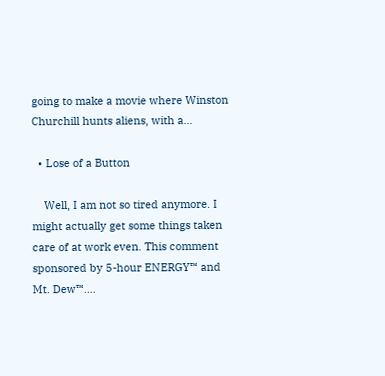going to make a movie where Winston Churchill hunts aliens, with a…

  • Lose of a Button

    Well, I am not so tired anymore. I might actually get some things taken care of at work even. This comment sponsored by 5-hour ENERGY™ and Mt. Dew™.…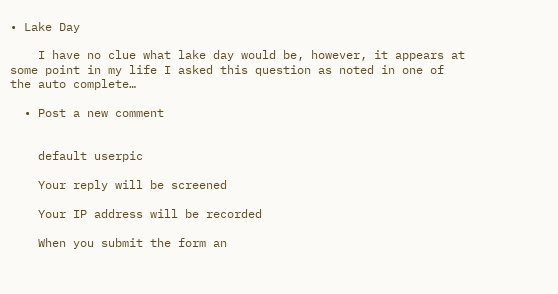• Lake Day

    I have no clue what lake day would be, however, it appears at some point in my life I asked this question as noted in one of the auto complete…

  • Post a new comment


    default userpic

    Your reply will be screened

    Your IP address will be recorded

    When you submit the form an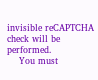invisible reCAPTCHA check will be performed.
    You must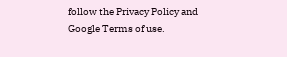follow the Privacy Policy and Google Terms of use.